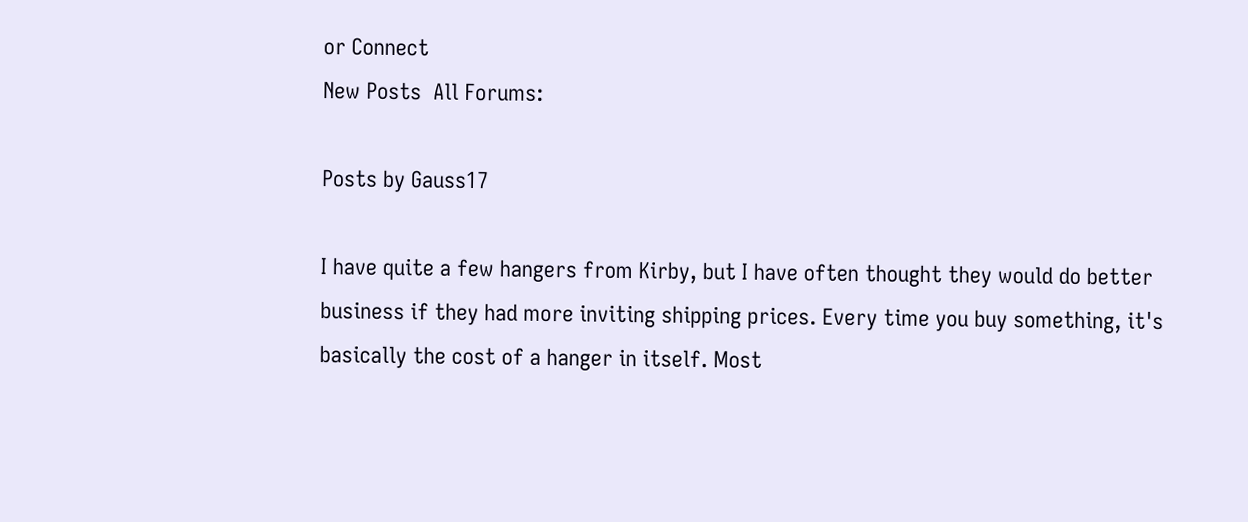or Connect
New Posts  All Forums:

Posts by Gauss17

I have quite a few hangers from Kirby, but I have often thought they would do better business if they had more inviting shipping prices. Every time you buy something, it's basically the cost of a hanger in itself. Most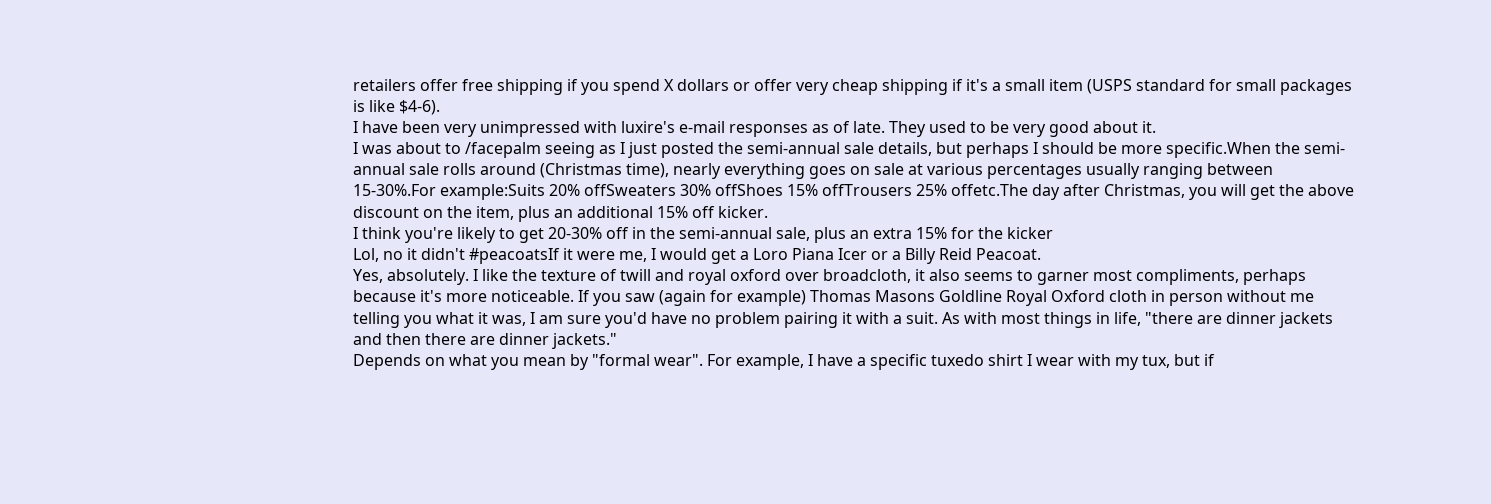retailers offer free shipping if you spend X dollars or offer very cheap shipping if it's a small item (USPS standard for small packages is like $4-6).
I have been very unimpressed with luxire's e-mail responses as of late. They used to be very good about it.
I was about to /facepalm seeing as I just posted the semi-annual sale details, but perhaps I should be more specific.When the semi-annual sale rolls around (Christmas time), nearly everything goes on sale at various percentages usually ranging between 15-30%.For example:Suits 20% offSweaters 30% offShoes 15% offTrousers 25% offetc.The day after Christmas, you will get the above discount on the item, plus an additional 15% off kicker.
I think you're likely to get 20-30% off in the semi-annual sale, plus an extra 15% for the kicker
Lol, no it didn't #peacoatsIf it were me, I would get a Loro Piana Icer or a Billy Reid Peacoat.
Yes, absolutely. I like the texture of twill and royal oxford over broadcloth, it also seems to garner most compliments, perhaps because it's more noticeable. If you saw (again for example) Thomas Masons Goldline Royal Oxford cloth in person without me telling you what it was, I am sure you'd have no problem pairing it with a suit. As with most things in life, "there are dinner jackets and then there are dinner jackets."
Depends on what you mean by "formal wear". For example, I have a specific tuxedo shirt I wear with my tux, but if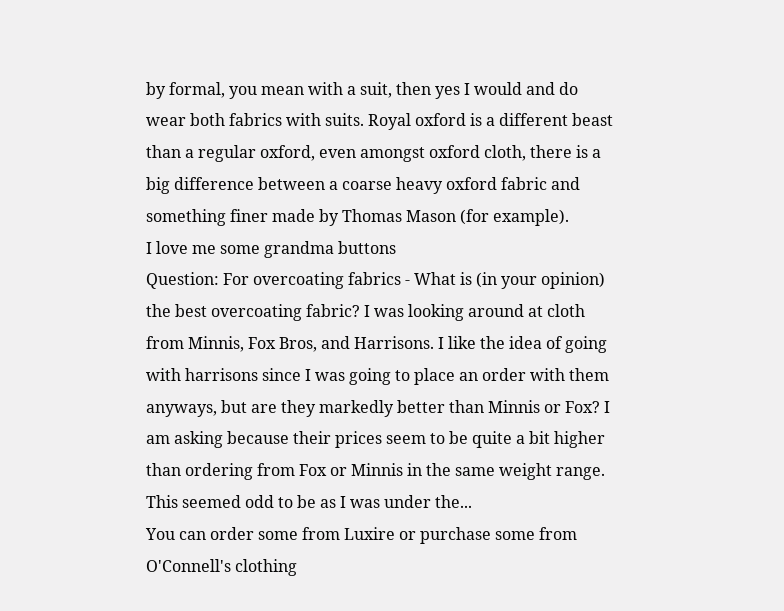by formal, you mean with a suit, then yes I would and do wear both fabrics with suits. Royal oxford is a different beast than a regular oxford, even amongst oxford cloth, there is a big difference between a coarse heavy oxford fabric and something finer made by Thomas Mason (for example).
I love me some grandma buttons
Question: For overcoating fabrics - What is (in your opinion) the best overcoating fabric? I was looking around at cloth from Minnis, Fox Bros, and Harrisons. I like the idea of going with harrisons since I was going to place an order with them anyways, but are they markedly better than Minnis or Fox? I am asking because their prices seem to be quite a bit higher than ordering from Fox or Minnis in the same weight range. This seemed odd to be as I was under the...
You can order some from Luxire or purchase some from O'Connell's clothing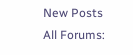New Posts  All Forums: